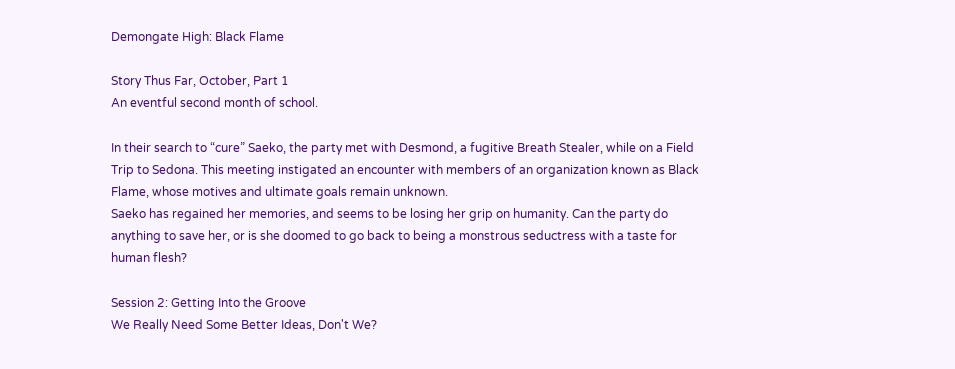Demongate High: Black Flame

Story Thus Far, October, Part 1
An eventful second month of school.

In their search to “cure” Saeko, the party met with Desmond, a fugitive Breath Stealer, while on a Field Trip to Sedona. This meeting instigated an encounter with members of an organization known as Black Flame, whose motives and ultimate goals remain unknown.
Saeko has regained her memories, and seems to be losing her grip on humanity. Can the party do anything to save her, or is she doomed to go back to being a monstrous seductress with a taste for human flesh?

Session 2: Getting Into the Groove
We Really Need Some Better Ideas, Don't We?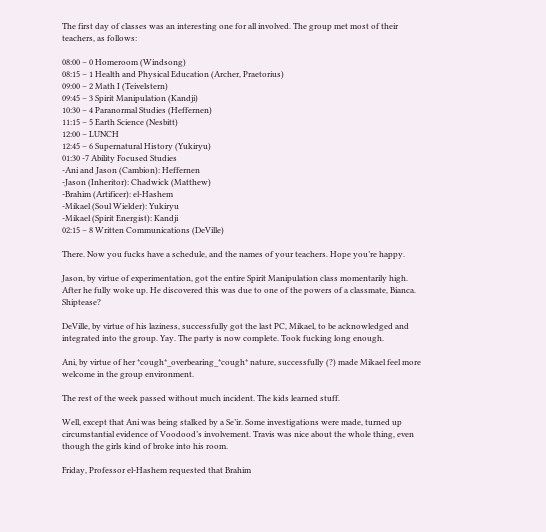The first day of classes was an interesting one for all involved. The group met most of their teachers, as follows:

08:00 – 0 Homeroom (Windsong)
08:15 – 1 Health and Physical Education (Archer, Praetorius)
09:00 – 2 Math I (Teivelstern)
09:45 – 3 Spirit Manipulation (Kandji)
10:30 – 4 Paranormal Studies (Heffernen)
11:15 – 5 Earth Science (Nesbitt)
12:00 – LUNCH
12:45 – 6 Supernatural History (Yukiryu)
01:30 -7 Ability Focused Studies
-Ani and Jason (Cambion): Heffernen
-Jason (Inheritor): Chadwick (Matthew)
-Brahim (Artificer): el-Hashem
-Mikael (Soul Wielder): Yukiryu
-Mikael (Spirit Energist): Kandji
02:15 – 8 Written Communications (DeVille)

There. Now you fucks have a schedule, and the names of your teachers. Hope you’re happy.

Jason, by virtue of experimentation, got the entire Spirit Manipulation class momentarily high. After he fully woke up. He discovered this was due to one of the powers of a classmate, Bianca. Shiptease?

DeVille, by virtue of his laziness, successfully got the last PC, Mikael, to be acknowledged and integrated into the group. Yay. The party is now complete. Took fucking long enough.

Ani, by virtue of her *cough*_overbearing_*cough* nature, successfully (?) made Mikael feel more welcome in the group environment.

The rest of the week passed without much incident. The kids learned stuff.

Well, except that Ani was being stalked by a Se’ir. Some investigations were made, turned up circumstantial evidence of Voodood’s involvement. Travis was nice about the whole thing, even though the girls kind of broke into his room.

Friday, Professor el-Hashem requested that Brahim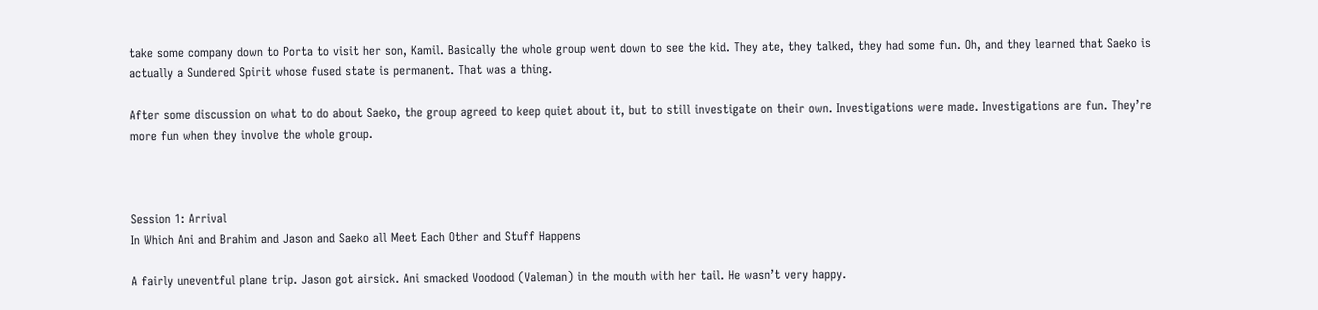take some company down to Porta to visit her son, Kamil. Basically the whole group went down to see the kid. They ate, they talked, they had some fun. Oh, and they learned that Saeko is actually a Sundered Spirit whose fused state is permanent. That was a thing.

After some discussion on what to do about Saeko, the group agreed to keep quiet about it, but to still investigate on their own. Investigations were made. Investigations are fun. They’re more fun when they involve the whole group.



Session 1: Arrival
In Which Ani and Brahim and Jason and Saeko all Meet Each Other and Stuff Happens

A fairly uneventful plane trip. Jason got airsick. Ani smacked Voodood (Valeman) in the mouth with her tail. He wasn’t very happy.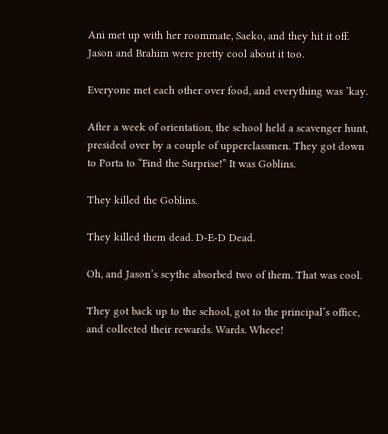Ani met up with her roommate, Saeko, and they hit it off.
Jason and Brahim were pretty cool about it too.

Everyone met each other over food, and everything was ’kay.

After a week of orientation, the school held a scavenger hunt, presided over by a couple of upperclassmen. They got down to Porta to “Find the Surprise!” It was Goblins.

They killed the Goblins.

They killed them dead. D-E-D Dead.

Oh, and Jason’s scythe absorbed two of them. That was cool.

They got back up to the school, got to the principal’s office, and collected their rewards. Wards. Wheee!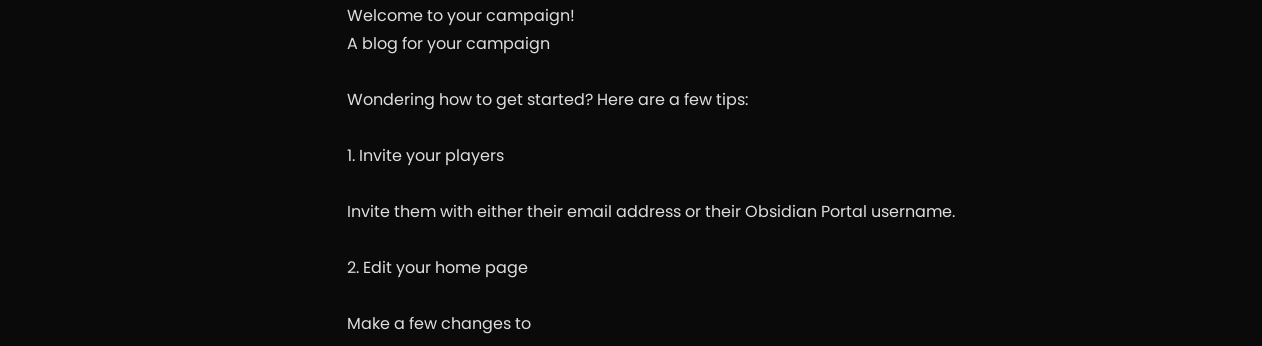Welcome to your campaign!
A blog for your campaign

Wondering how to get started? Here are a few tips:

1. Invite your players

Invite them with either their email address or their Obsidian Portal username.

2. Edit your home page

Make a few changes to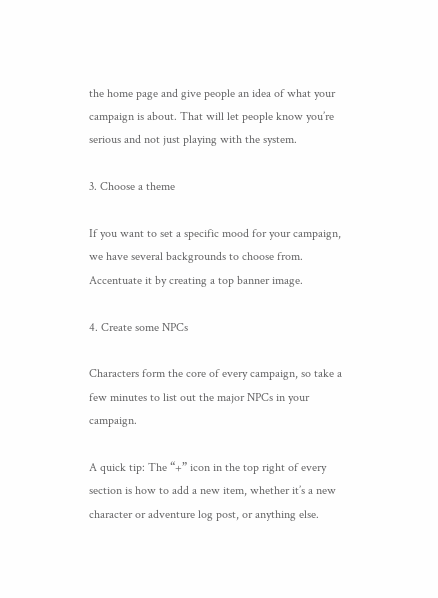the home page and give people an idea of what your campaign is about. That will let people know you’re serious and not just playing with the system.

3. Choose a theme

If you want to set a specific mood for your campaign, we have several backgrounds to choose from. Accentuate it by creating a top banner image.

4. Create some NPCs

Characters form the core of every campaign, so take a few minutes to list out the major NPCs in your campaign.

A quick tip: The “+” icon in the top right of every section is how to add a new item, whether it’s a new character or adventure log post, or anything else.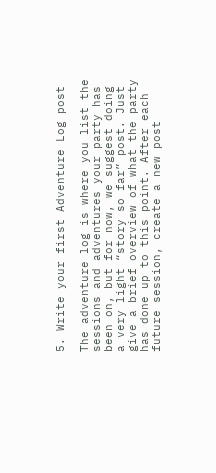5. Write your first Adventure Log post

The adventure log is where you list the sessions and adventures your party has been on, but for now, we suggest doing a very light “story so far” post. Just give a brief overview of what the party has done up to this point. After each future session, create a new post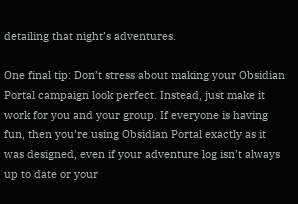detailing that night’s adventures.

One final tip: Don’t stress about making your Obsidian Portal campaign look perfect. Instead, just make it work for you and your group. If everyone is having fun, then you’re using Obsidian Portal exactly as it was designed, even if your adventure log isn’t always up to date or your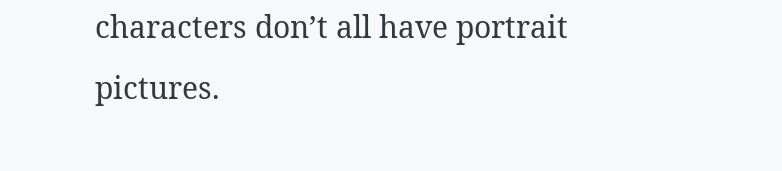characters don’t all have portrait pictures.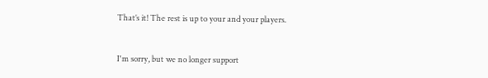That’s it! The rest is up to your and your players.


I'm sorry, but we no longer support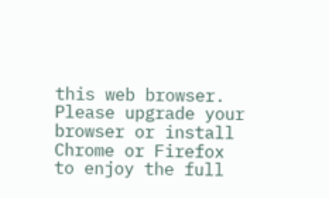this web browser. Please upgrade your browser or install Chrome or Firefox to enjoy the full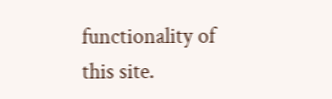functionality of this site.